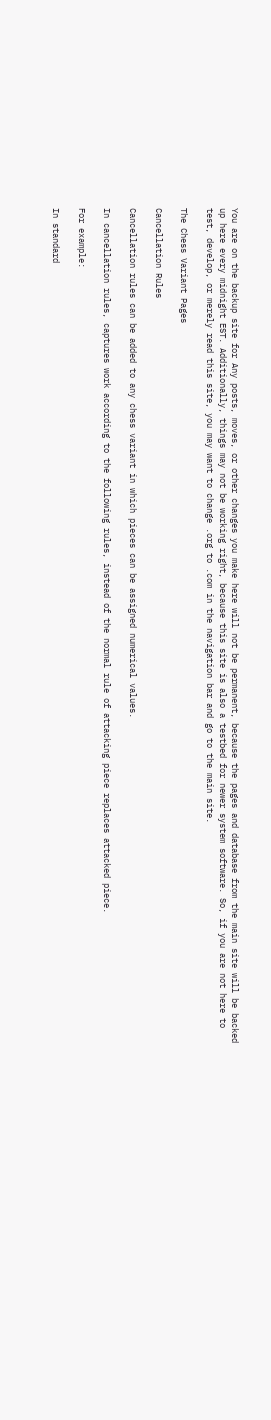You are on the backup site for Any posts, moves, or other changes you make here will not be permanent, because the pages and database from the main site will be backed up here every midnight EST. Additionally, things may not be working right, because this site is also a testbed for newer system software. So, if you are not here to test, develop, or merely read this site, you may want to change .org to .com in the navigation bar and go to the main site.

The Chess Variant Pages

Cancellation Rules

Cancellation rules can be added to any chess variant in which pieces can be assigned numerical values.

In cancellation rules, captures work according to the following rules, instead of the normal rule of attacking piece replaces attacked piece.

For example:

In standard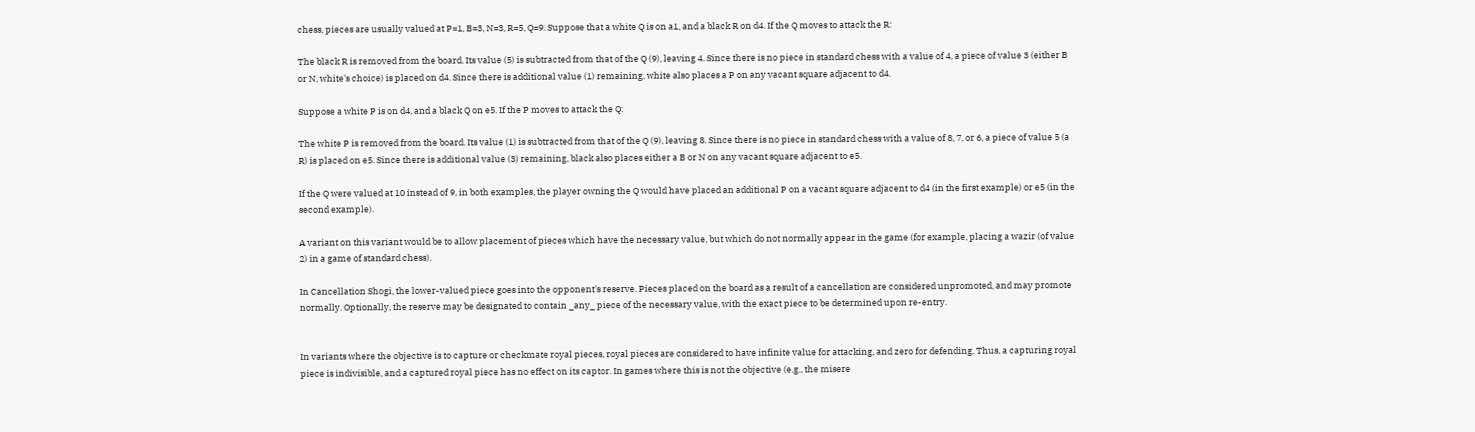chess, pieces are usually valued at P=1, B=3, N=3, R=5, Q=9. Suppose that a white Q is on a1, and a black R on d4. If the Q moves to attack the R:

The black R is removed from the board. Its value (5) is subtracted from that of the Q (9), leaving 4. Since there is no piece in standard chess with a value of 4, a piece of value 3 (either B or N, white's choice) is placed on d4. Since there is additional value (1) remaining, white also places a P on any vacant square adjacent to d4.

Suppose a white P is on d4, and a black Q on e5. If the P moves to attack the Q:

The white P is removed from the board. Its value (1) is subtracted from that of the Q (9), leaving 8. Since there is no piece in standard chess with a value of 8, 7, or 6, a piece of value 5 (a R) is placed on e5. Since there is additional value (3) remaining, black also places either a B or N on any vacant square adjacent to e5.

If the Q were valued at 10 instead of 9, in both examples, the player owning the Q would have placed an additional P on a vacant square adjacent to d4 (in the first example) or e5 (in the second example).

A variant on this variant would be to allow placement of pieces which have the necessary value, but which do not normally appear in the game (for example, placing a wazir (of value 2) in a game of standard chess).

In Cancellation Shogi, the lower-valued piece goes into the opponent's reserve. Pieces placed on the board as a result of a cancellation are considered unpromoted, and may promote normally. Optionally, the reserve may be designated to contain _any_ piece of the necessary value, with the exact piece to be determined upon re-entry.


In variants where the objective is to capture or checkmate royal pieces, royal pieces are considered to have infinite value for attacking, and zero for defending. Thus, a capturing royal piece is indivisible, and a captured royal piece has no effect on its captor. In games where this is not the objective (e.g., the misere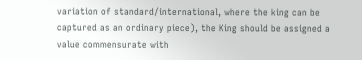variation of standard/international, where the king can be captured as an ordinary piece), the King should be assigned a value commensurate with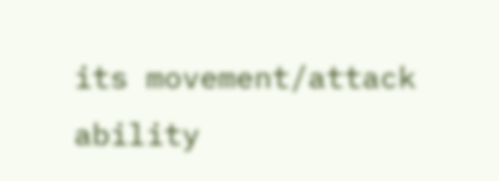its movement/attack ability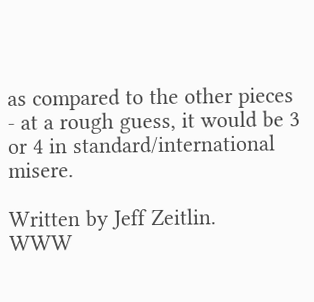as compared to the other pieces - at a rough guess, it would be 3 or 4 in standard/international misere.

Written by Jeff Zeitlin.
WWW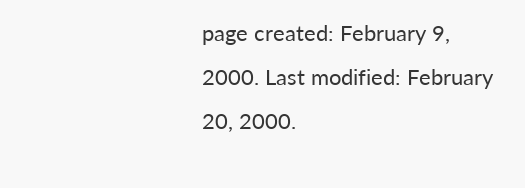page created: February 9, 2000. Last modified: February 20, 2000.